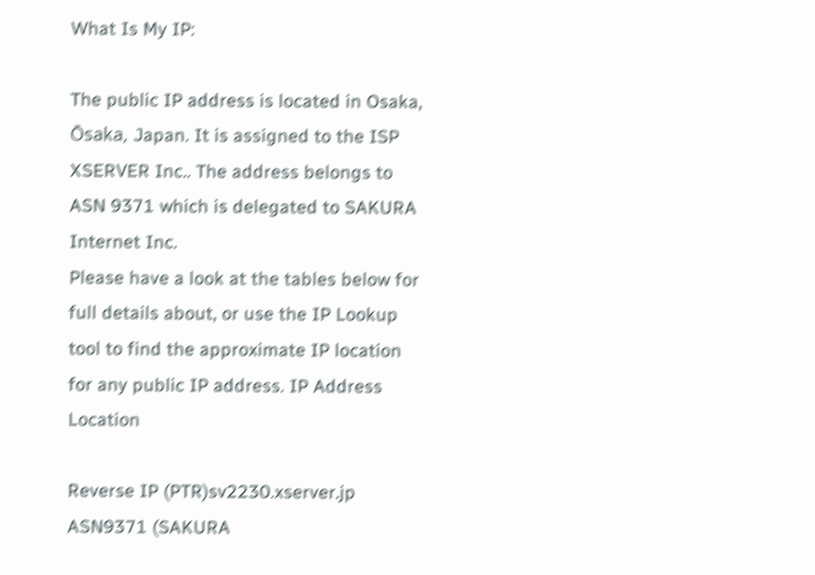What Is My IP:

The public IP address is located in Osaka, Ōsaka, Japan. It is assigned to the ISP XSERVER Inc.. The address belongs to ASN 9371 which is delegated to SAKURA Internet Inc.
Please have a look at the tables below for full details about, or use the IP Lookup tool to find the approximate IP location for any public IP address. IP Address Location

Reverse IP (PTR)sv2230.xserver.jp
ASN9371 (SAKURA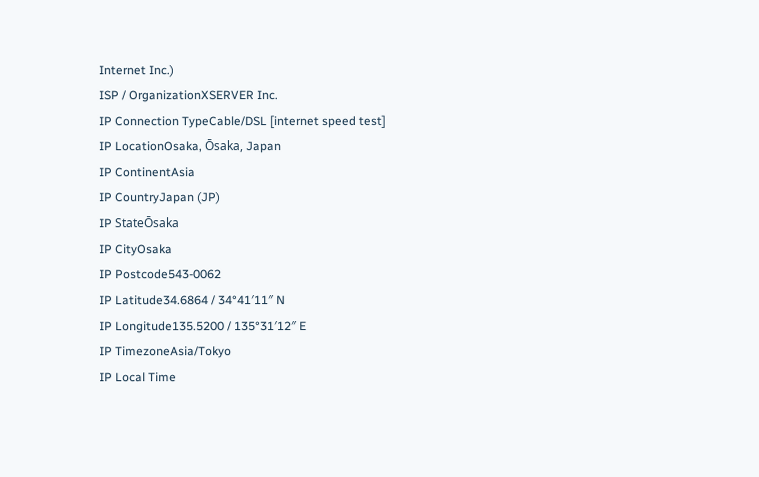Internet Inc.)
ISP / OrganizationXSERVER Inc.
IP Connection TypeCable/DSL [internet speed test]
IP LocationOsaka, Ōsaka, Japan
IP ContinentAsia
IP CountryJapan (JP)
IP StateŌsaka
IP CityOsaka
IP Postcode543-0062
IP Latitude34.6864 / 34°41′11″ N
IP Longitude135.5200 / 135°31′12″ E
IP TimezoneAsia/Tokyo
IP Local Time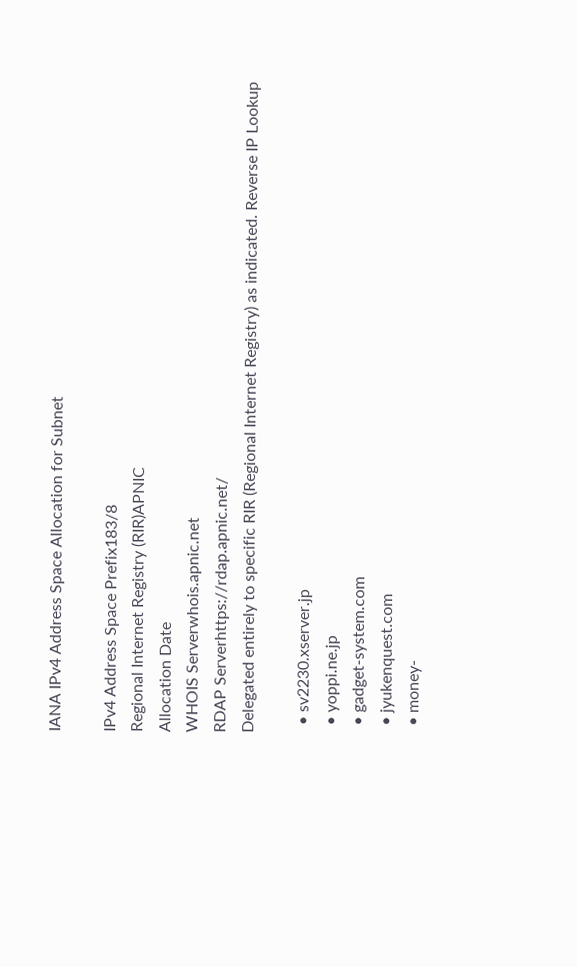IANA IPv4 Address Space Allocation for Subnet

IPv4 Address Space Prefix183/8
Regional Internet Registry (RIR)APNIC
Allocation Date
WHOIS Serverwhois.apnic.net
RDAP Serverhttps://rdap.apnic.net/
Delegated entirely to specific RIR (Regional Internet Registry) as indicated. Reverse IP Lookup

  • sv2230.xserver.jp
  • yoppi.ne.jp
  • gadget-system.com
  • jyukenquest.com
  • money-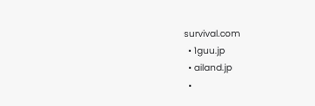survival.com
  • 1guu.jp
  • ailand.jp
  •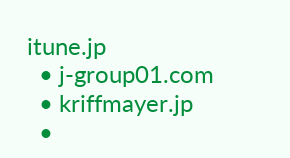itune.jp
  • j-group01.com
  • kriffmayer.jp
  •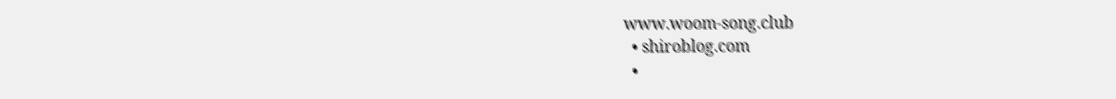www.woom-song.club
  • shiroblog.com
  •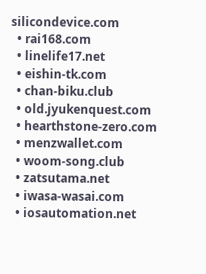silicondevice.com
  • rai168.com
  • linelife17.net
  • eishin-tk.com
  • chan-biku.club
  • old.jyukenquest.com
  • hearthstone-zero.com
  • menzwallet.com
  • woom-song.club
  • zatsutama.net
  • iwasa-wasai.com
  • iosautomation.net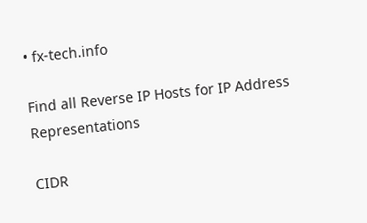• fx-tech.info

Find all Reverse IP Hosts for IP Address Representations

CIDR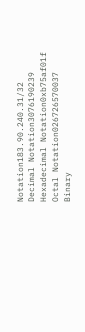Notation183.90.240.31/32
Decimal Notation3076190239
Hexadecimal Notation0xb75af01f
Octal Notation026726570037
Binary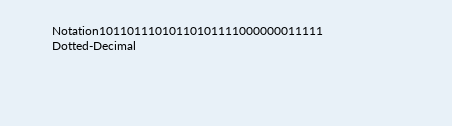Notation10110111010110101111000000011111
Dotted-Decimal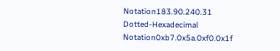Notation183.90.240.31
Dotted-Hexadecimal Notation0xb7.0x5a.0xf0.0x1f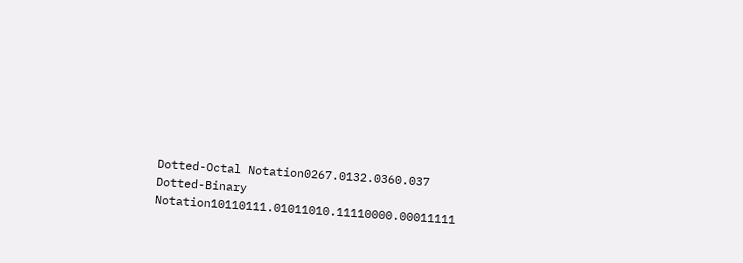Dotted-Octal Notation0267.0132.0360.037
Dotted-Binary Notation10110111.01011010.11110000.00011111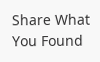Share What You Found